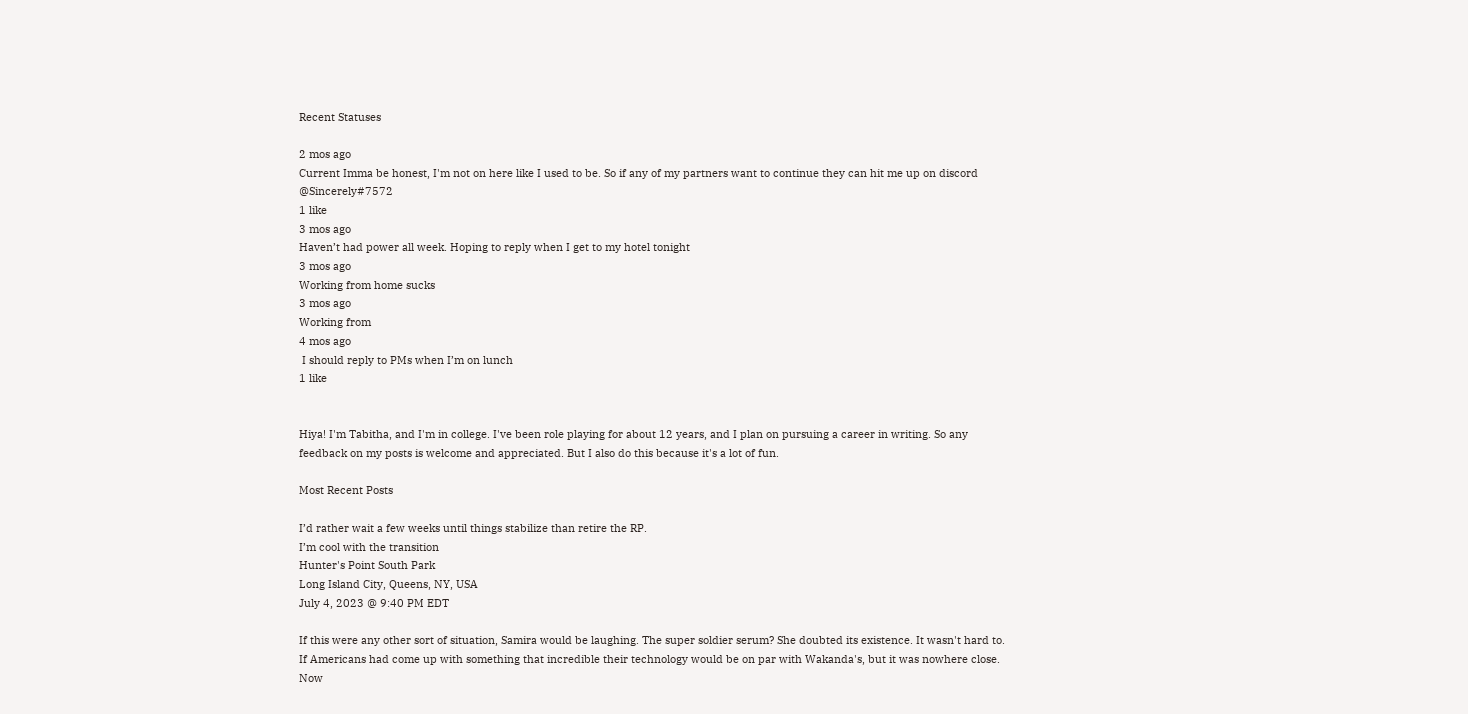Recent Statuses

2 mos ago
Current Imma be honest, I'm not on here like I used to be. So if any of my partners want to continue they can hit me up on discord @Sincerely#7572
1 like
3 mos ago
Haven’t had power all week. Hoping to reply when I get to my hotel tonight
3 mos ago
Working from home sucks
3 mos ago
Working from
4 mos ago
 I should reply to PMs when I’m on lunch
1 like


Hiya! I'm Tabitha, and I'm in college. I've been role playing for about 12 years, and I plan on pursuing a career in writing. So any feedback on my posts is welcome and appreciated. But I also do this because it's a lot of fun.

Most Recent Posts

I’d rather wait a few weeks until things stabilize than retire the RP.
I’m cool with the transition
Hunter's Point South Park
Long Island City, Queens, NY, USA
July 4, 2023 @ 9:40 PM EDT

If this were any other sort of situation, Samira would be laughing. The super soldier serum? She doubted its existence. It wasn't hard to. If Americans had come up with something that incredible their technology would be on par with Wakanda's, but it was nowhere close. Now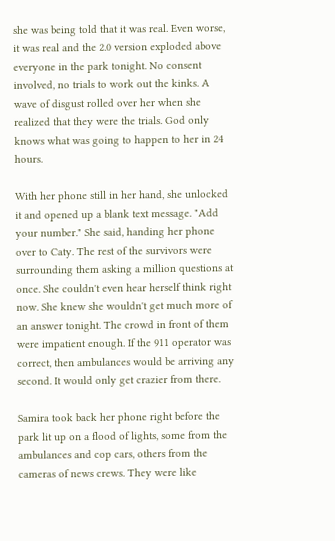she was being told that it was real. Even worse, it was real and the 2.0 version exploded above everyone in the park tonight. No consent involved, no trials to work out the kinks. A wave of disgust rolled over her when she realized that they were the trials. God only knows what was going to happen to her in 24 hours.

With her phone still in her hand, she unlocked it and opened up a blank text message. "Add your number." She said, handing her phone over to Caty. The rest of the survivors were surrounding them asking a million questions at once. She couldn't even hear herself think right now. She knew she wouldn't get much more of an answer tonight. The crowd in front of them were impatient enough. If the 911 operator was correct, then ambulances would be arriving any second. It would only get crazier from there.

Samira took back her phone right before the park lit up on a flood of lights, some from the ambulances and cop cars, others from the cameras of news crews. They were like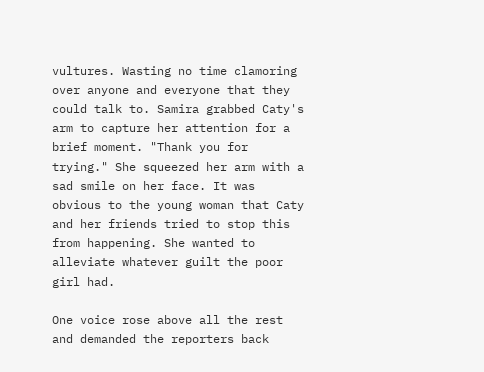vultures. Wasting no time clamoring over anyone and everyone that they could talk to. Samira grabbed Caty's arm to capture her attention for a brief moment. "Thank you for trying." She squeezed her arm with a sad smile on her face. It was obvious to the young woman that Caty and her friends tried to stop this from happening. She wanted to alleviate whatever guilt the poor girl had.

One voice rose above all the rest and demanded the reporters back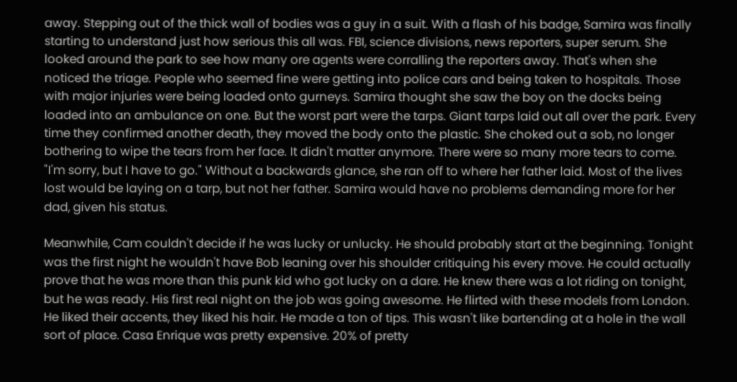away. Stepping out of the thick wall of bodies was a guy in a suit. With a flash of his badge, Samira was finally starting to understand just how serious this all was. FBI, science divisions, news reporters, super serum. She looked around the park to see how many ore agents were corralling the reporters away. That's when she noticed the triage. People who seemed fine were getting into police cars and being taken to hospitals. Those with major injuries were being loaded onto gurneys. Samira thought she saw the boy on the docks being loaded into an ambulance on one. But the worst part were the tarps. Giant tarps laid out all over the park. Every time they confirmed another death, they moved the body onto the plastic. She choked out a sob, no longer bothering to wipe the tears from her face. It didn't matter anymore. There were so many more tears to come. "I'm sorry, but I have to go." Without a backwards glance, she ran off to where her father laid. Most of the lives lost would be laying on a tarp, but not her father. Samira would have no problems demanding more for her dad, given his status.

Meanwhile, Cam couldn't decide if he was lucky or unlucky. He should probably start at the beginning. Tonight was the first night he wouldn't have Bob leaning over his shoulder critiquing his every move. He could actually prove that he was more than this punk kid who got lucky on a dare. He knew there was a lot riding on tonight, but he was ready. His first real night on the job was going awesome. He flirted with these models from London. He liked their accents, they liked his hair. He made a ton of tips. This wasn't like bartending at a hole in the wall sort of place. Casa Enrique was pretty expensive. 20% of pretty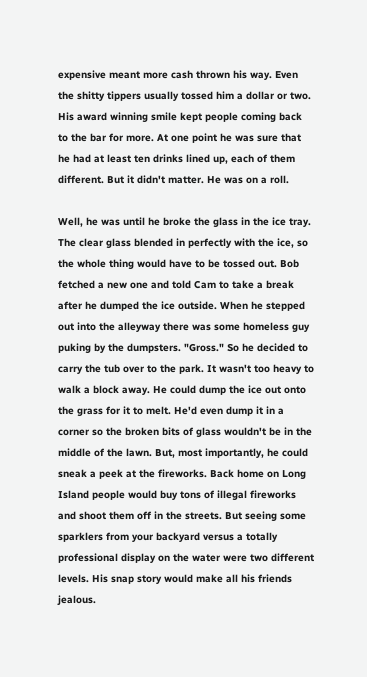expensive meant more cash thrown his way. Even the shitty tippers usually tossed him a dollar or two. His award winning smile kept people coming back to the bar for more. At one point he was sure that he had at least ten drinks lined up, each of them different. But it didn't matter. He was on a roll.

Well, he was until he broke the glass in the ice tray. The clear glass blended in perfectly with the ice, so the whole thing would have to be tossed out. Bob fetched a new one and told Cam to take a break after he dumped the ice outside. When he stepped out into the alleyway there was some homeless guy puking by the dumpsters. "Gross." So he decided to carry the tub over to the park. It wasn't too heavy to walk a block away. He could dump the ice out onto the grass for it to melt. He'd even dump it in a corner so the broken bits of glass wouldn't be in the middle of the lawn. But, most importantly, he could sneak a peek at the fireworks. Back home on Long Island people would buy tons of illegal fireworks and shoot them off in the streets. But seeing some sparklers from your backyard versus a totally professional display on the water were two different levels. His snap story would make all his friends jealous.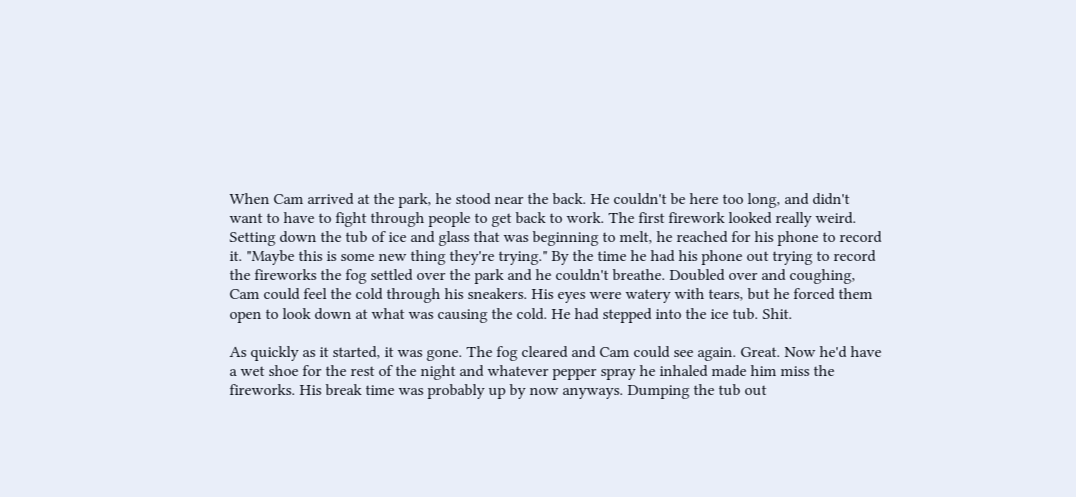When Cam arrived at the park, he stood near the back. He couldn't be here too long, and didn't want to have to fight through people to get back to work. The first firework looked really weird. Setting down the tub of ice and glass that was beginning to melt, he reached for his phone to record it. "Maybe this is some new thing they're trying." By the time he had his phone out trying to record the fireworks the fog settled over the park and he couldn't breathe. Doubled over and coughing, Cam could feel the cold through his sneakers. His eyes were watery with tears, but he forced them open to look down at what was causing the cold. He had stepped into the ice tub. Shit.

As quickly as it started, it was gone. The fog cleared and Cam could see again. Great. Now he'd have a wet shoe for the rest of the night and whatever pepper spray he inhaled made him miss the fireworks. His break time was probably up by now anyways. Dumping the tub out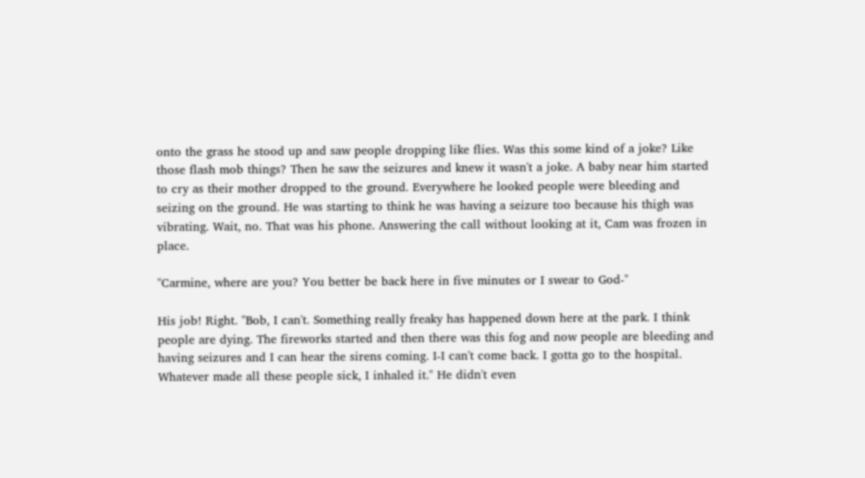onto the grass he stood up and saw people dropping like flies. Was this some kind of a joke? Like those flash mob things? Then he saw the seizures and knew it wasn't a joke. A baby near him started to cry as their mother dropped to the ground. Everywhere he looked people were bleeding and seizing on the ground. He was starting to think he was having a seizure too because his thigh was vibrating. Wait, no. That was his phone. Answering the call without looking at it, Cam was frozen in place.

"Carmine, where are you? You better be back here in five minutes or I swear to God-"

His job! Right. "Bob, I can't. Something really freaky has happened down here at the park. I think people are dying. The fireworks started and then there was this fog and now people are bleeding and having seizures and I can hear the sirens coming. I-I can't come back. I gotta go to the hospital. Whatever made all these people sick, I inhaled it." He didn't even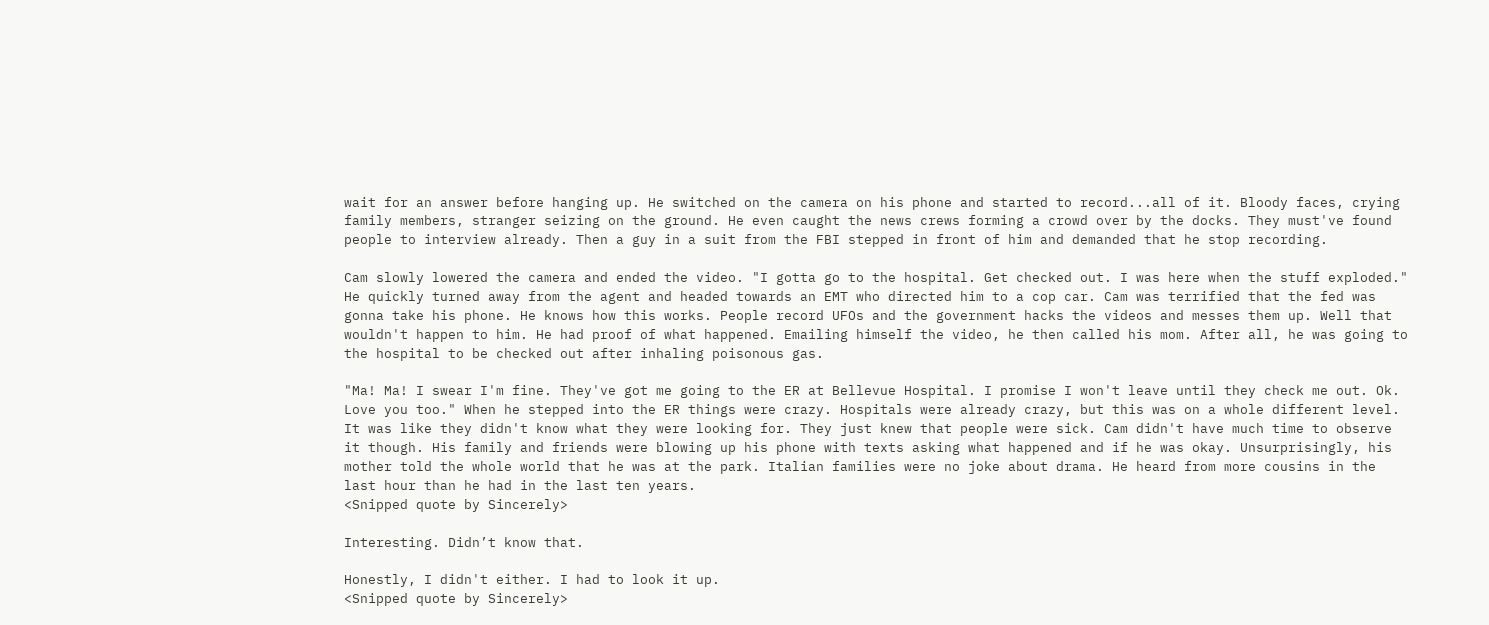wait for an answer before hanging up. He switched on the camera on his phone and started to record...all of it. Bloody faces, crying family members, stranger seizing on the ground. He even caught the news crews forming a crowd over by the docks. They must've found people to interview already. Then a guy in a suit from the FBI stepped in front of him and demanded that he stop recording.

Cam slowly lowered the camera and ended the video. "I gotta go to the hospital. Get checked out. I was here when the stuff exploded." He quickly turned away from the agent and headed towards an EMT who directed him to a cop car. Cam was terrified that the fed was gonna take his phone. He knows how this works. People record UFOs and the government hacks the videos and messes them up. Well that wouldn't happen to him. He had proof of what happened. Emailing himself the video, he then called his mom. After all, he was going to the hospital to be checked out after inhaling poisonous gas.

"Ma! Ma! I swear I'm fine. They've got me going to the ER at Bellevue Hospital. I promise I won't leave until they check me out. Ok. Love you too." When he stepped into the ER things were crazy. Hospitals were already crazy, but this was on a whole different level. It was like they didn't know what they were looking for. They just knew that people were sick. Cam didn't have much time to observe it though. His family and friends were blowing up his phone with texts asking what happened and if he was okay. Unsurprisingly, his mother told the whole world that he was at the park. Italian families were no joke about drama. He heard from more cousins in the last hour than he had in the last ten years.
<Snipped quote by Sincerely>

Interesting. Didn’t know that.

Honestly, I didn't either. I had to look it up.
<Snipped quote by Sincerely>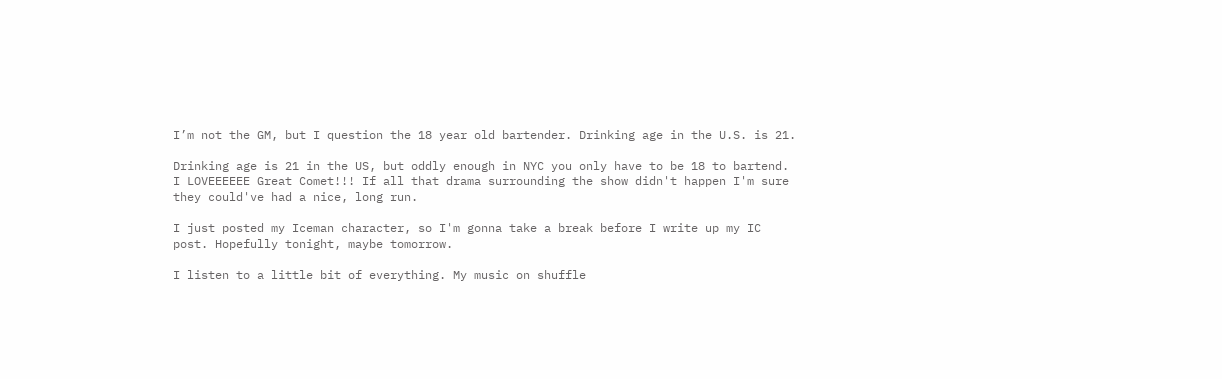I’m not the GM, but I question the 18 year old bartender. Drinking age in the U.S. is 21.

Drinking age is 21 in the US, but oddly enough in NYC you only have to be 18 to bartend.
I LOVEEEEEE Great Comet!!! If all that drama surrounding the show didn't happen I'm sure they could've had a nice, long run.

I just posted my Iceman character, so I'm gonna take a break before I write up my IC post. Hopefully tonight, maybe tomorrow.

I listen to a little bit of everything. My music on shuffle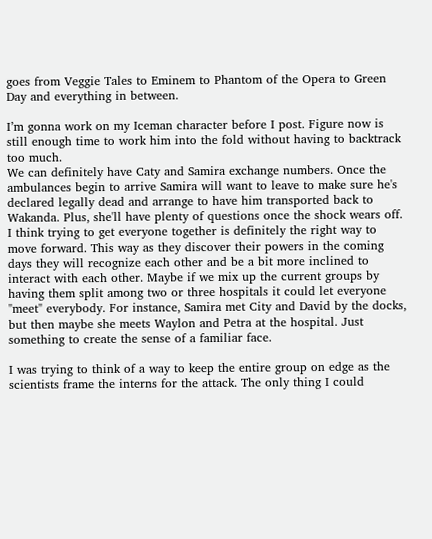goes from Veggie Tales to Eminem to Phantom of the Opera to Green Day and everything in between.

I’m gonna work on my Iceman character before I post. Figure now is still enough time to work him into the fold without having to backtrack too much.
We can definitely have Caty and Samira exchange numbers. Once the ambulances begin to arrive Samira will want to leave to make sure he's declared legally dead and arrange to have him transported back to Wakanda. Plus, she'll have plenty of questions once the shock wears off.
I think trying to get everyone together is definitely the right way to move forward. This way as they discover their powers in the coming days they will recognize each other and be a bit more inclined to interact with each other. Maybe if we mix up the current groups by having them split among two or three hospitals it could let everyone "meet" everybody. For instance, Samira met City and David by the docks, but then maybe she meets Waylon and Petra at the hospital. Just something to create the sense of a familiar face.

I was trying to think of a way to keep the entire group on edge as the scientists frame the interns for the attack. The only thing I could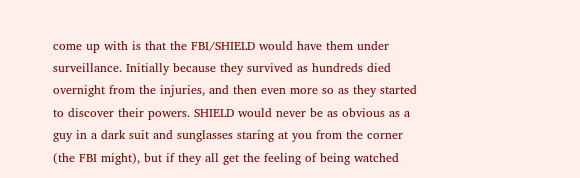come up with is that the FBI/SHIELD would have them under surveillance. Initially because they survived as hundreds died overnight from the injuries, and then even more so as they started to discover their powers. SHIELD would never be as obvious as a guy in a dark suit and sunglasses staring at you from the corner (the FBI might), but if they all get the feeling of being watched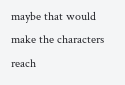maybe that would make the characters reach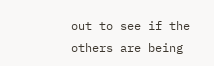out to see if the others are being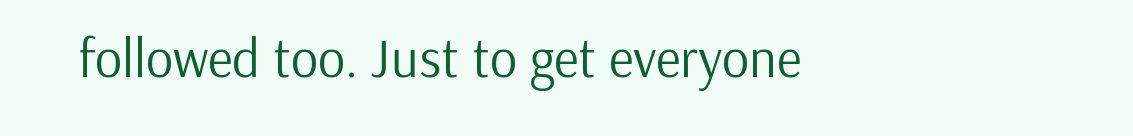followed too. Just to get everyone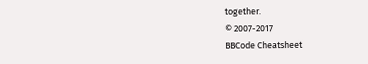together.
© 2007-2017
BBCode Cheatsheet